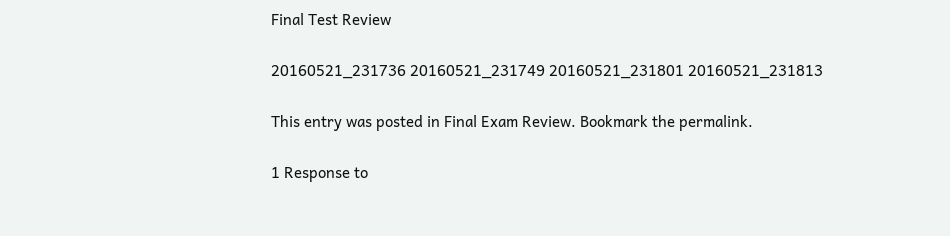Final Test Review

20160521_231736 20160521_231749 20160521_231801 20160521_231813

This entry was posted in Final Exam Review. Bookmark the permalink.

1 Response to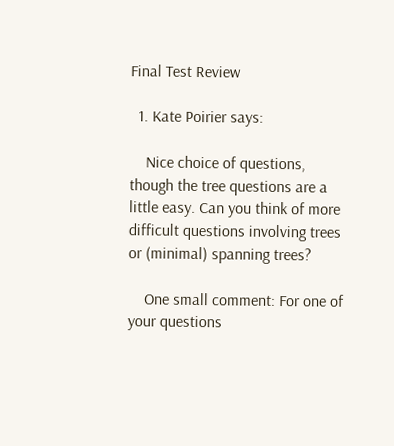Final Test Review

  1. Kate Poirier says:

    Nice choice of questions, though the tree questions are a little easy. Can you think of more difficult questions involving trees or (minimal) spanning trees?

    One small comment: For one of your questions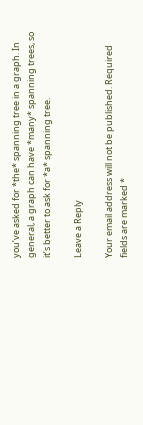you’ve asked for *the* spanning tree in a graph. In general, a graph can have *many* spanning trees, so it’s better to ask for *a* spanning tree.

Leave a Reply

Your email address will not be published. Required fields are marked *